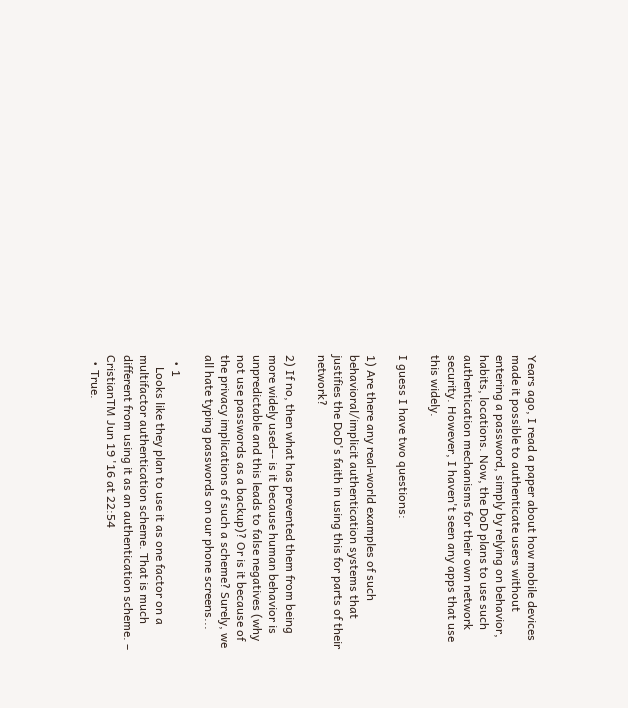Years ago, I read a paper about how mobile devices made it possible to authenticate users without entering a password, simply by relying on behavior, habits, locations. Now, the DoD plans to use such authentication mechanisms for their own network security. However, I haven't seen any apps that use this widely.

I guess I have two questions:

1) Are there any real-world examples of such behavioral/implicit authentication systems that justifies the DoD's faith in using this for parts of their network?

2) If no, then what has prevented them from being more widely used-- is it because human behavior is unpredictable and this leads to false negatives (why not use passwords as a backup)? Or is it because of the privacy implications of such a scheme? Surely, we all hate typing passwords on our phone screens...

  • 1
    Looks like they plan to use it as one factor on a multifactor authentication scheme. That is much different from using it as an authentication scheme. – CristianTM Jun 19 '16 at 22:54
  • True.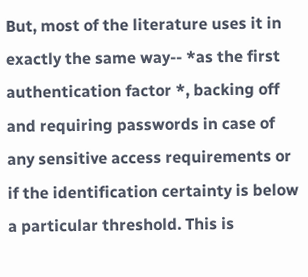But, most of the literature uses it in exactly the same way-- *as the first authentication factor *, backing off and requiring passwords in case of any sensitive access requirements or if the identification certainty is below a particular threshold. This is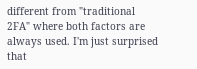different from "traditional 2FA" where both factors are always used. I'm just surprised that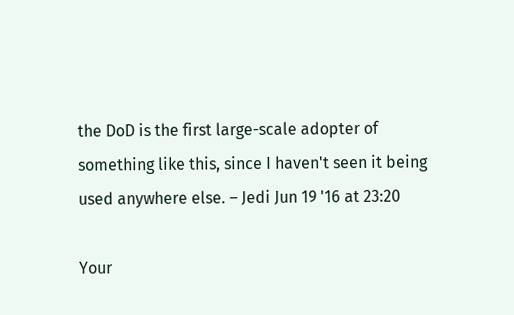the DoD is the first large-scale adopter of something like this, since I haven't seen it being used anywhere else. – Jedi Jun 19 '16 at 23:20

Your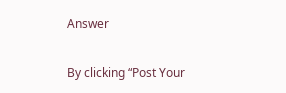Answer

By clicking “Post Your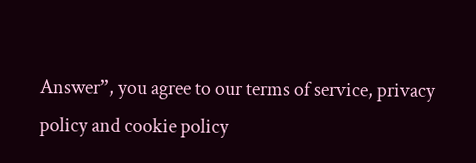Answer”, you agree to our terms of service, privacy policy and cookie policy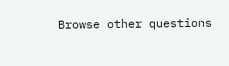Browse other questions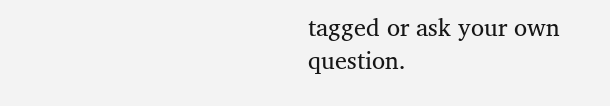tagged or ask your own question.